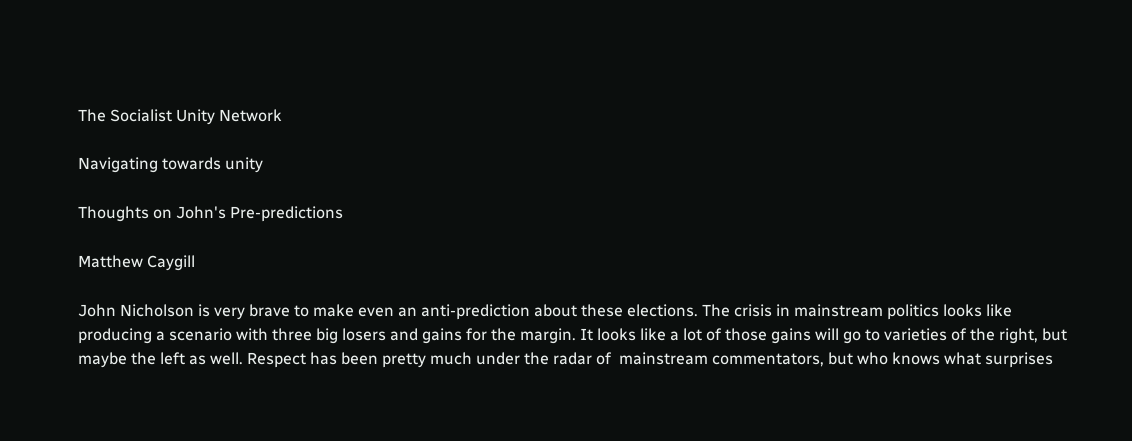The Socialist Unity Network

Navigating towards unity

Thoughts on John's Pre-predictions

Matthew Caygill

John Nicholson is very brave to make even an anti-prediction about these elections. The crisis in mainstream politics looks like producing a scenario with three big losers and gains for the margin. It looks like a lot of those gains will go to varieties of the right, but maybe the left as well. Respect has been pretty much under the radar of  mainstream commentators, but who knows what surprises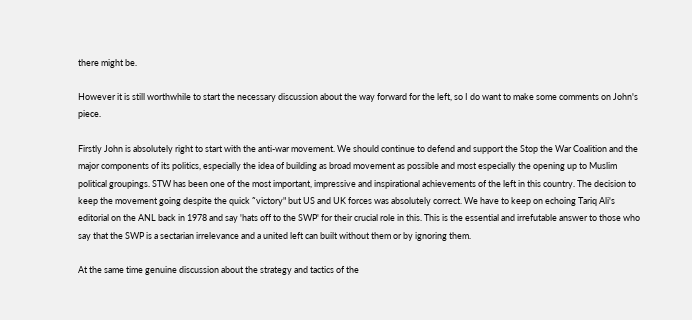there might be.

However it is still worthwhile to start the necessary discussion about the way forward for the left, so I do want to make some comments on John's piece.

Firstly John is absolutely right to start with the anti-war movement. We should continue to defend and support the Stop the War Coalition and the major components of its politics, especially the idea of building as broad movement as possible and most especially the opening up to Muslim political groupings. STW has been one of the most important, impressive and inspirational achievements of the left in this country. The decision to keep the movement going despite the quick ˜victory" but US and UK forces was absolutely correct. We have to keep on echoing Tariq Ali's editorial on the ANL back in 1978 and say 'hats off to the SWP' for their crucial role in this. This is the essential and irrefutable answer to those who say that the SWP is a sectarian irrelevance and a united left can built without them or by ignoring them.

At the same time genuine discussion about the strategy and tactics of the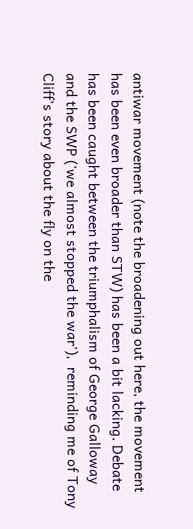antiwar movement (note the broadening out here, the movement has been even broader than STW) has been a bit lacking. Debate has been caught between the triumphalism of George Galloway and the SWP ('we almost stopped the war'),  reminding me of Tony Cliff's story about the fly on the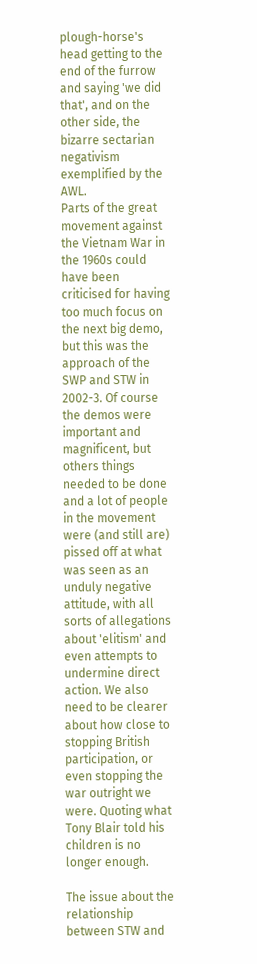plough-horse's head getting to the end of the furrow and saying 'we did that', and on the other side, the bizarre sectarian negativism exemplified by the AWL.
Parts of the great movement against the Vietnam War in the 1960s could have been criticised for having too much focus on the next big demo, but this was the approach of the SWP and STW in 2002-3. Of course the demos were important and magnificent, but others things needed to be done and a lot of people in the movement were (and still are) pissed off at what was seen as an unduly negative attitude, with all sorts of allegations about 'elitism' and even attempts to undermine direct action. We also need to be clearer about how close to stopping British participation, or even stopping the war outright we were. Quoting what Tony Blair told his children is no longer enough.

The issue about the relationship between STW and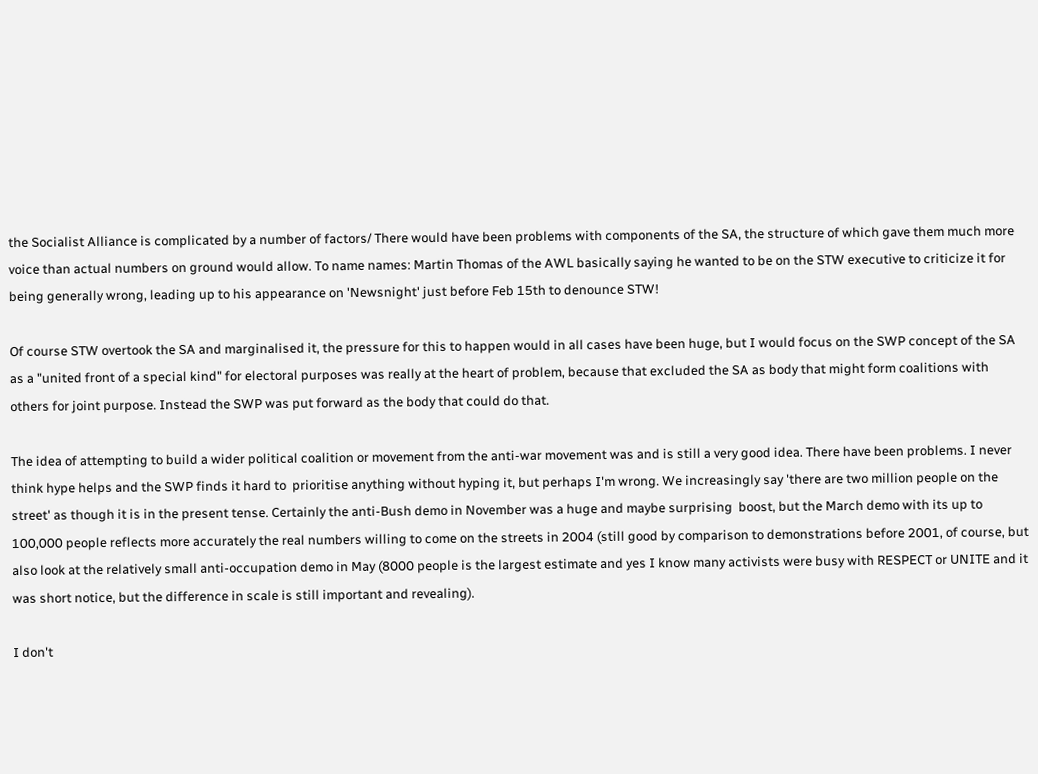the Socialist Alliance is complicated by a number of factors/ There would have been problems with components of the SA, the structure of which gave them much more voice than actual numbers on ground would allow. To name names: Martin Thomas of the AWL basically saying he wanted to be on the STW executive to criticize it for being generally wrong, leading up to his appearance on 'Newsnight' just before Feb 15th to denounce STW!

Of course STW overtook the SA and marginalised it, the pressure for this to happen would in all cases have been huge, but I would focus on the SWP concept of the SA as a "united front of a special kind" for electoral purposes was really at the heart of problem, because that excluded the SA as body that might form coalitions with others for joint purpose. Instead the SWP was put forward as the body that could do that.

The idea of attempting to build a wider political coalition or movement from the anti-war movement was and is still a very good idea. There have been problems. I never think hype helps and the SWP finds it hard to  prioritise anything without hyping it, but perhaps I'm wrong. We increasingly say 'there are two million people on the street' as though it is in the present tense. Certainly the anti-Bush demo in November was a huge and maybe surprising  boost, but the March demo with its up to 100,000 people reflects more accurately the real numbers willing to come on the streets in 2004 (still good by comparison to demonstrations before 2001, of course, but also look at the relatively small anti-occupation demo in May (8000 people is the largest estimate and yes I know many activists were busy with RESPECT or UNITE and it was short notice, but the difference in scale is still important and revealing).

I don't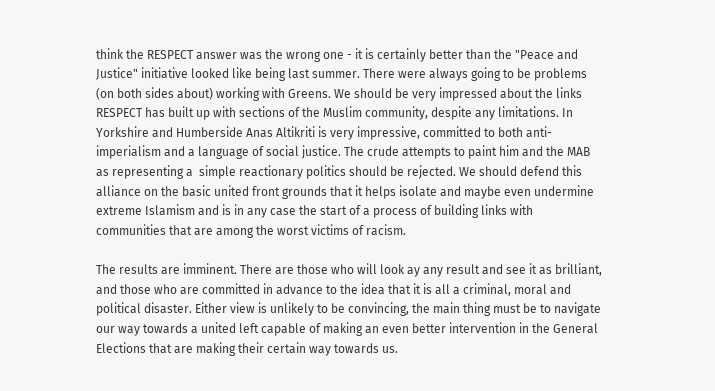think the RESPECT answer was the wrong one - it is certainly better than the "Peace and Justice" initiative looked like being last summer. There were always going to be problems (on both sides about) working with Greens. We should be very impressed about the links RESPECT has built up with sections of the Muslim community, despite any limitations. In Yorkshire and Humberside Anas Altikriti is very impressive, committed to both anti-imperialism and a language of social justice. The crude attempts to paint him and the MAB as representing a  simple reactionary politics should be rejected. We should defend this alliance on the basic united front grounds that it helps isolate and maybe even undermine extreme Islamism and is in any case the start of a process of building links with communities that are among the worst victims of racism.

The results are imminent. There are those who will look ay any result and see it as brilliant, and those who are committed in advance to the idea that it is all a criminal, moral and political disaster. Either view is unlikely to be convincing, the main thing must be to navigate our way towards a united left capable of making an even better intervention in the General Elections that are making their certain way towards us.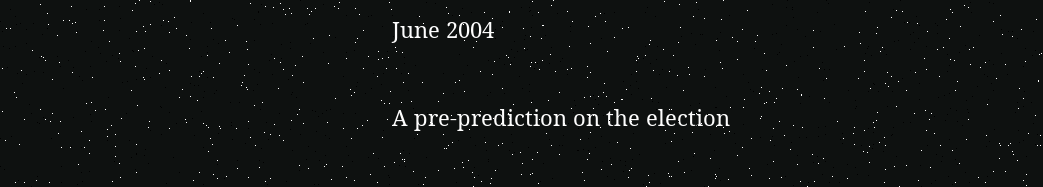June 2004

A pre-prediction on the election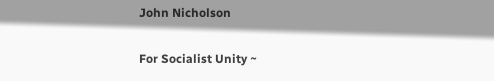John Nicholson

For Socialist Unity ~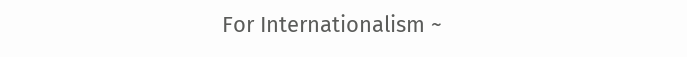For Internationalism ~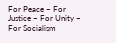For Peace ~ For Justice ~ For Unity ~ For Socialism